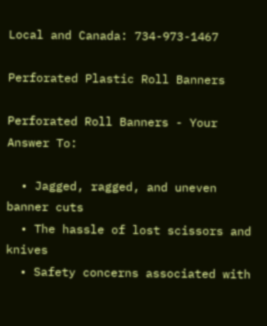Local and Canada: 734-973-1467

Perforated Plastic Roll Banners

Perforated Roll Banners - Your Answer To:

  • Jagged, ragged, and uneven banner cuts
  • The hassle of lost scissors and knives
  • Safety concerns associated with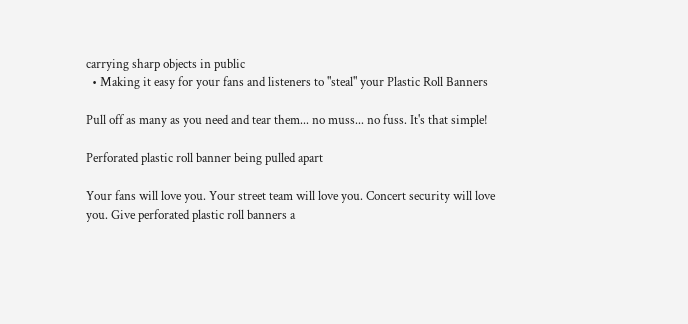carrying sharp objects in public
  • Making it easy for your fans and listeners to "steal" your Plastic Roll Banners

Pull off as many as you need and tear them... no muss... no fuss. It's that simple!

Perforated plastic roll banner being pulled apart

Your fans will love you. Your street team will love you. Concert security will love you. Give perforated plastic roll banners a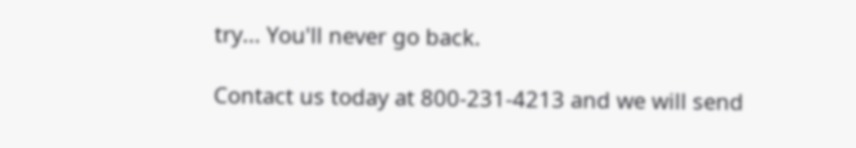try... You'll never go back.

Contact us today at 800-231-4213 and we will send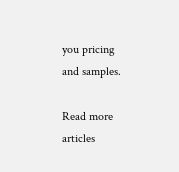you pricing and samples.

Read more articles